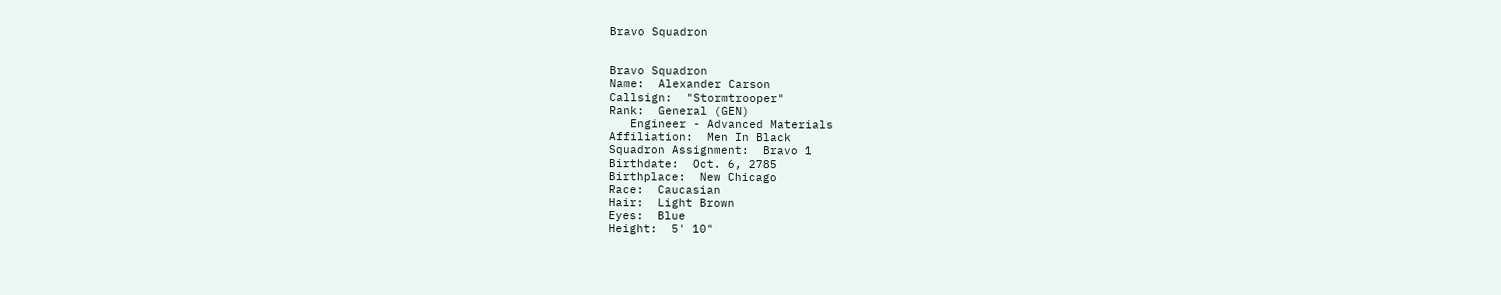Bravo Squadron


Bravo Squadron
Name:  Alexander Carson
Callsign:  "Stormtrooper"
Rank:  General (GEN)
   Engineer - Advanced Materials
Affiliation:  Men In Black
Squadron Assignment:  Bravo 1
Birthdate:  Oct. 6, 2785
Birthplace:  New Chicago
Race:  Caucasian
Hair:  Light Brown
Eyes:  Blue
Height:  5' 10"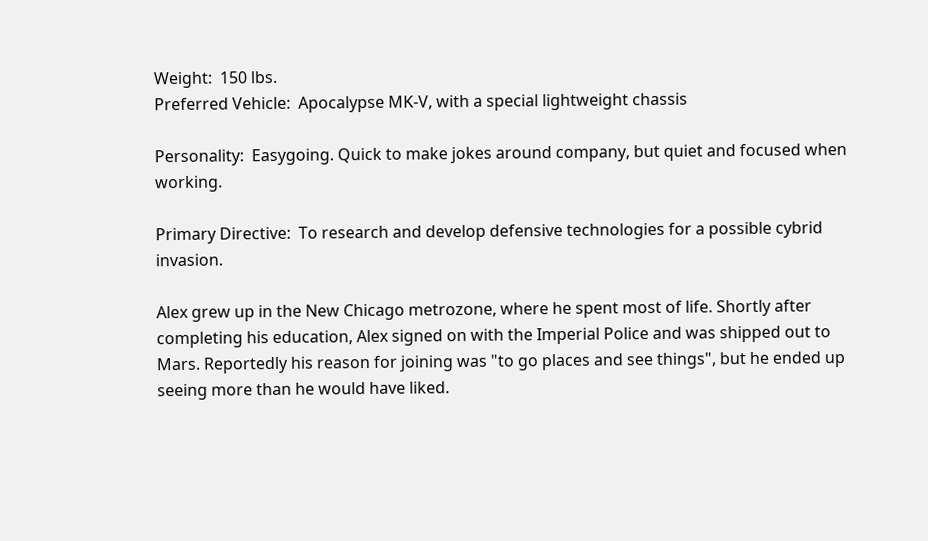Weight:  150 lbs.
Preferred Vehicle:  Apocalypse MK-V, with a special lightweight chassis

Personality:  Easygoing. Quick to make jokes around company, but quiet and focused when working.

Primary Directive:  To research and develop defensive technologies for a possible cybrid invasion.

Alex grew up in the New Chicago metrozone, where he spent most of life. Shortly after completing his education, Alex signed on with the Imperial Police and was shipped out to Mars. Reportedly his reason for joining was "to go places and see things", but he ended up seeing more than he would have liked.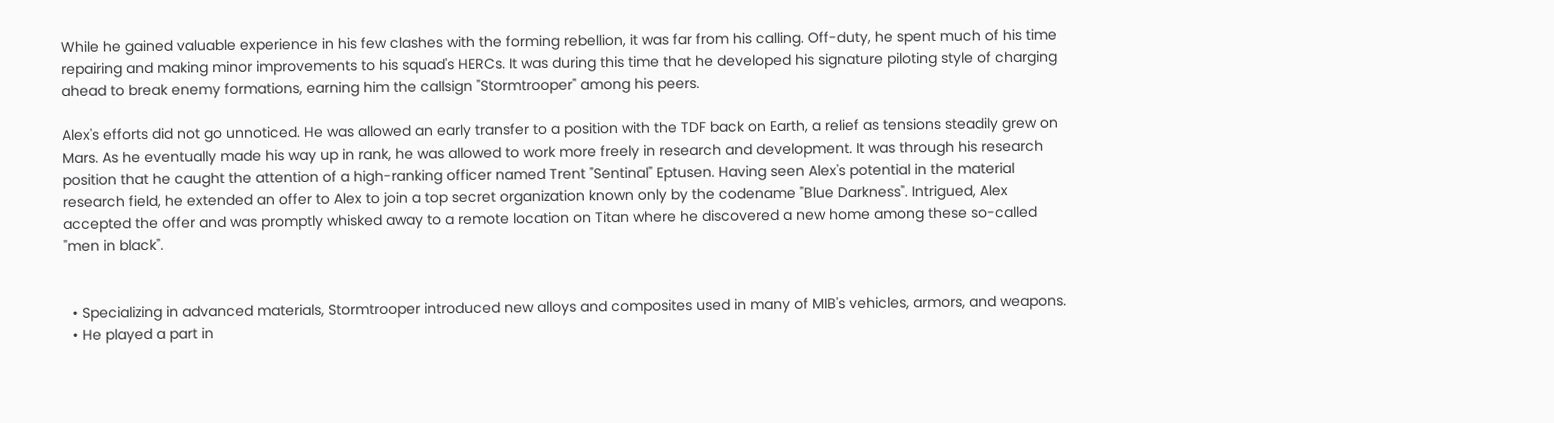While he gained valuable experience in his few clashes with the forming rebellion, it was far from his calling. Off-duty, he spent much of his time repairing and making minor improvements to his squad's HERCs. It was during this time that he developed his signature piloting style of charging ahead to break enemy formations, earning him the callsign "Stormtrooper" among his peers.

Alex's efforts did not go unnoticed. He was allowed an early transfer to a position with the TDF back on Earth, a relief as tensions steadily grew on Mars. As he eventually made his way up in rank, he was allowed to work more freely in research and development. It was through his research position that he caught the attention of a high-ranking officer named Trent "Sentinal" Eptusen. Having seen Alex's potential in the material research field, he extended an offer to Alex to join a top secret organization known only by the codename "Blue Darkness". Intrigued, Alex accepted the offer and was promptly whisked away to a remote location on Titan where he discovered a new home among these so-called "men in black".


  • Specializing in advanced materials, Stormtrooper introduced new alloys and composites used in many of MIB's vehicles, armors, and weapons.
  • He played a part in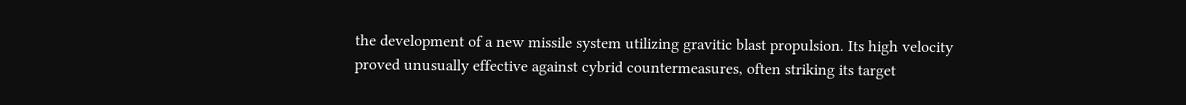the development of a new missile system utilizing gravitic blast propulsion. Its high velocity proved unusually effective against cybrid countermeasures, often striking its target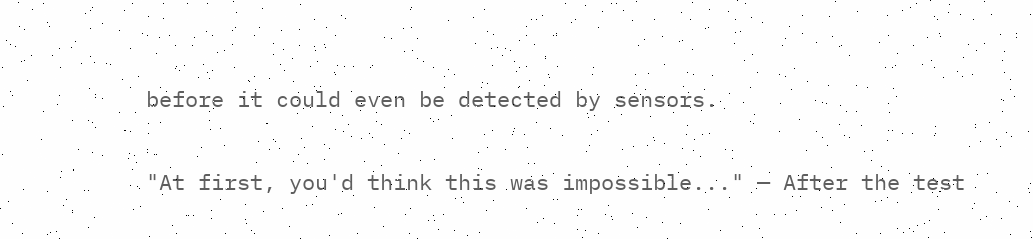before it could even be detected by sensors.

"At first, you'd think this was impossible..." — After the test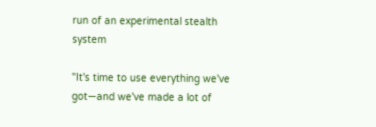run of an experimental stealth system

"It's time to use everything we've got—and we've made a lot of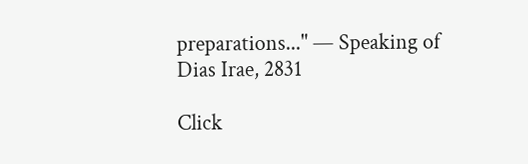preparations..." — Speaking of Dias Irae, 2831

Click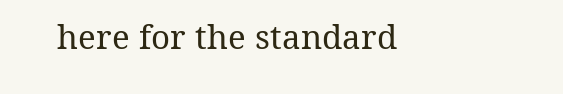here for the standard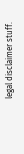legal disclaimer stuff.